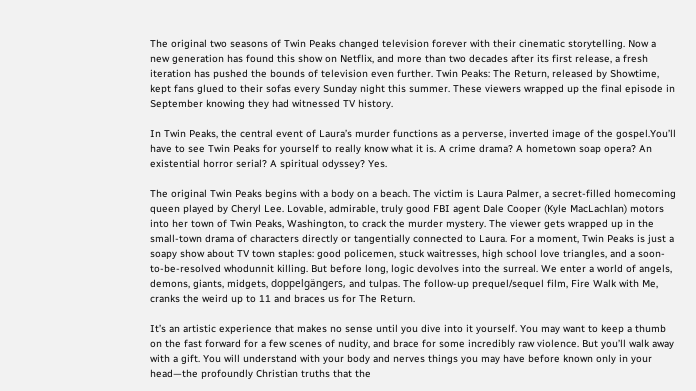The original two seasons of Twin Peaks changed television forever with their cinematic storytelling. Now a new generation has found this show on Netflix, and more than two decades after its first release, a fresh iteration has pushed the bounds of television even further. Twin Peaks: The Return, released by Showtime, kept fans glued to their sofas every Sunday night this summer. These viewers wrapped up the final episode in September knowing they had witnessed TV history.

In Twin Peaks, the central event of Laura’s murder functions as a perverse, inverted image of the gospel.You’ll have to see Twin Peaks for yourself to really know what it is. A crime drama? A hometown soap opera? An existential horror serial? A spiritual odyssey? Yes.

The original Twin Peaks begins with a body on a beach. The victim is Laura Palmer, a secret-filled homecoming queen played by Cheryl Lee. Lovable, admirable, truly good FBI agent Dale Cooper (Kyle MacLachlan) motors into her town of Twin Peaks, Washington, to crack the murder mystery. The viewer gets wrapped up in the small-town drama of characters directly or tangentially connected to Laura. For a moment, Twin Peaks is just a soapy show about TV town staples: good policemen, stuck waitresses, high school love triangles, and a soon-to-be-resolved whodunnit killing. But before long, logic devolves into the surreal. We enter a world of angels, demons, giants, midgets, doppelgängers, and tulpas. The follow-up prequel/sequel film, Fire Walk with Me, cranks the weird up to 11 and braces us for The Return.

It’s an artistic experience that makes no sense until you dive into it yourself. You may want to keep a thumb on the fast forward for a few scenes of nudity, and brace for some incredibly raw violence. But you’ll walk away with a gift. You will understand with your body and nerves things you may have before known only in your head—the profoundly Christian truths that the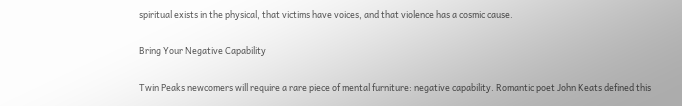spiritual exists in the physical, that victims have voices, and that violence has a cosmic cause.

Bring Your Negative Capability

Twin Peaks newcomers will require a rare piece of mental furniture: negative capability. Romantic poet John Keats defined this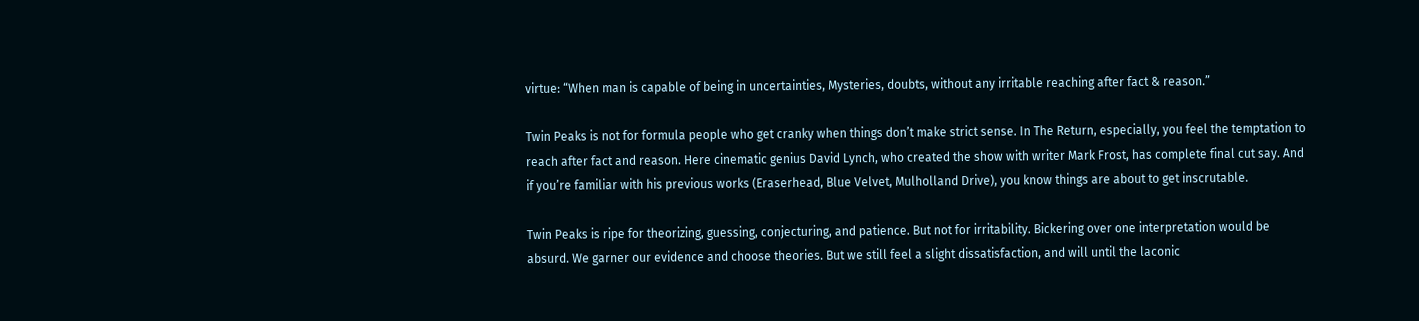virtue: “When man is capable of being in uncertainties, Mysteries, doubts, without any irritable reaching after fact & reason.”

Twin Peaks is not for formula people who get cranky when things don’t make strict sense. In The Return, especially, you feel the temptation to reach after fact and reason. Here cinematic genius David Lynch, who created the show with writer Mark Frost, has complete final cut say. And if you’re familiar with his previous works (Eraserhead, Blue Velvet, Mulholland Drive), you know things are about to get inscrutable.

Twin Peaks is ripe for theorizing, guessing, conjecturing, and patience. But not for irritability. Bickering over one interpretation would be absurd. We garner our evidence and choose theories. But we still feel a slight dissatisfaction, and will until the laconic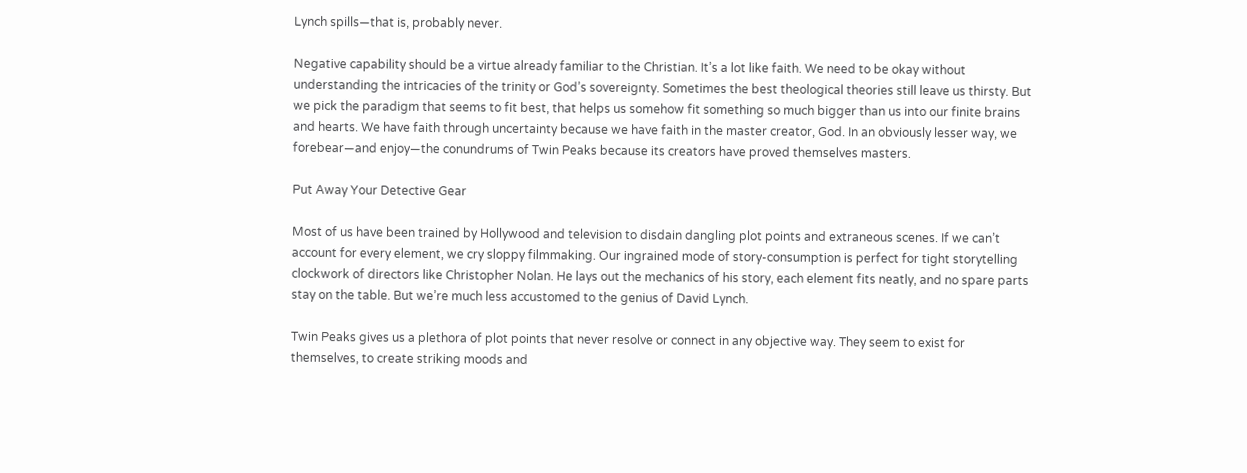Lynch spills—that is, probably never.

Negative capability should be a virtue already familiar to the Christian. It’s a lot like faith. We need to be okay without understanding the intricacies of the trinity or God’s sovereignty. Sometimes the best theological theories still leave us thirsty. But we pick the paradigm that seems to fit best, that helps us somehow fit something so much bigger than us into our finite brains and hearts. We have faith through uncertainty because we have faith in the master creator, God. In an obviously lesser way, we forebear—and enjoy—the conundrums of Twin Peaks because its creators have proved themselves masters.

Put Away Your Detective Gear

Most of us have been trained by Hollywood and television to disdain dangling plot points and extraneous scenes. If we can’t account for every element, we cry sloppy filmmaking. Our ingrained mode of story-consumption is perfect for tight storytelling clockwork of directors like Christopher Nolan. He lays out the mechanics of his story, each element fits neatly, and no spare parts stay on the table. But we’re much less accustomed to the genius of David Lynch.

Twin Peaks gives us a plethora of plot points that never resolve or connect in any objective way. They seem to exist for themselves, to create striking moods and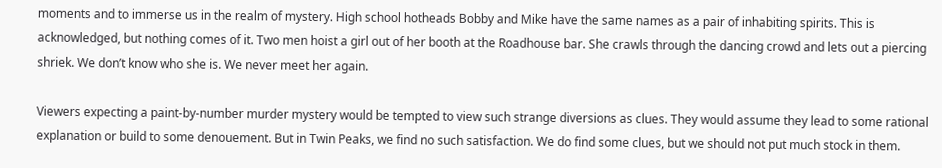moments and to immerse us in the realm of mystery. High school hotheads Bobby and Mike have the same names as a pair of inhabiting spirits. This is acknowledged, but nothing comes of it. Two men hoist a girl out of her booth at the Roadhouse bar. She crawls through the dancing crowd and lets out a piercing shriek. We don’t know who she is. We never meet her again.

Viewers expecting a paint-by-number murder mystery would be tempted to view such strange diversions as clues. They would assume they lead to some rational explanation or build to some denouement. But in Twin Peaks, we find no such satisfaction. We do find some clues, but we should not put much stock in them.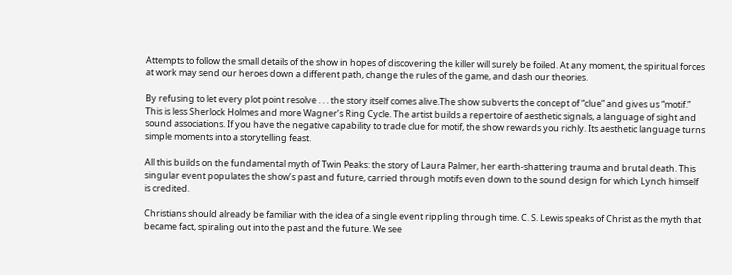Attempts to follow the small details of the show in hopes of discovering the killer will surely be foiled. At any moment, the spiritual forces at work may send our heroes down a different path, change the rules of the game, and dash our theories.

By refusing to let every plot point resolve . . . the story itself comes alive.The show subverts the concept of “clue” and gives us “motif.” This is less Sherlock Holmes and more Wagner’s Ring Cycle. The artist builds a repertoire of aesthetic signals, a language of sight and sound associations. If you have the negative capability to trade clue for motif, the show rewards you richly. Its aesthetic language turns simple moments into a storytelling feast.

All this builds on the fundamental myth of Twin Peaks: the story of Laura Palmer, her earth-shattering trauma and brutal death. This singular event populates the show’s past and future, carried through motifs even down to the sound design for which Lynch himself is credited.

Christians should already be familiar with the idea of a single event rippling through time. C. S. Lewis speaks of Christ as the myth that became fact, spiraling out into the past and the future. We see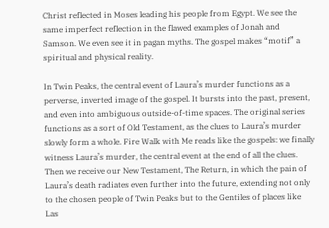Christ reflected in Moses leading his people from Egypt. We see the same imperfect reflection in the flawed examples of Jonah and Samson. We even see it in pagan myths. The gospel makes “motif” a spiritual and physical reality.

In Twin Peaks, the central event of Laura’s murder functions as a perverse, inverted image of the gospel. It bursts into the past, present, and even into ambiguous outside-of-time spaces. The original series functions as a sort of Old Testament, as the clues to Laura’s murder slowly form a whole. Fire Walk with Me reads like the gospels: we finally witness Laura’s murder, the central event at the end of all the clues. Then we receive our New Testament, The Return, in which the pain of Laura’s death radiates even further into the future, extending not only to the chosen people of Twin Peaks but to the Gentiles of places like Las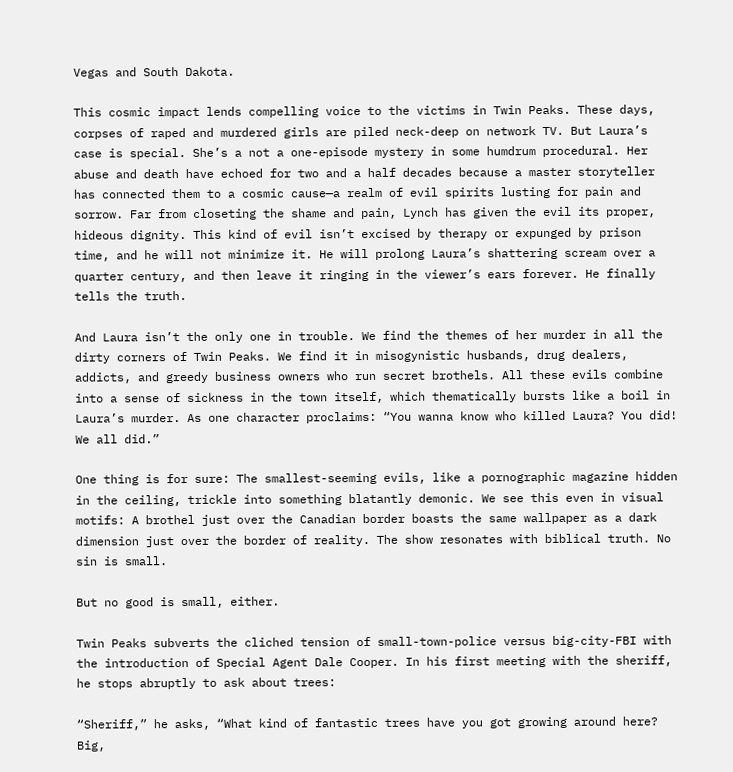Vegas and South Dakota.

This cosmic impact lends compelling voice to the victims in Twin Peaks. These days, corpses of raped and murdered girls are piled neck-deep on network TV. But Laura’s case is special. She’s a not a one-episode mystery in some humdrum procedural. Her abuse and death have echoed for two and a half decades because a master storyteller has connected them to a cosmic cause—a realm of evil spirits lusting for pain and sorrow. Far from closeting the shame and pain, Lynch has given the evil its proper, hideous dignity. This kind of evil isn’t excised by therapy or expunged by prison time, and he will not minimize it. He will prolong Laura’s shattering scream over a quarter century, and then leave it ringing in the viewer’s ears forever. He finally tells the truth.

And Laura isn’t the only one in trouble. We find the themes of her murder in all the dirty corners of Twin Peaks. We find it in misogynistic husbands, drug dealers, addicts, and greedy business owners who run secret brothels. All these evils combine into a sense of sickness in the town itself, which thematically bursts like a boil in Laura’s murder. As one character proclaims: “You wanna know who killed Laura? You did! We all did.”

One thing is for sure: The smallest-seeming evils, like a pornographic magazine hidden in the ceiling, trickle into something blatantly demonic. We see this even in visual motifs: A brothel just over the Canadian border boasts the same wallpaper as a dark dimension just over the border of reality. The show resonates with biblical truth. No sin is small.

But no good is small, either.

Twin Peaks subverts the cliched tension of small-town-police versus big-city-FBI with the introduction of Special Agent Dale Cooper. In his first meeting with the sheriff, he stops abruptly to ask about trees:

“Sheriff,” he asks, “What kind of fantastic trees have you got growing around here? Big,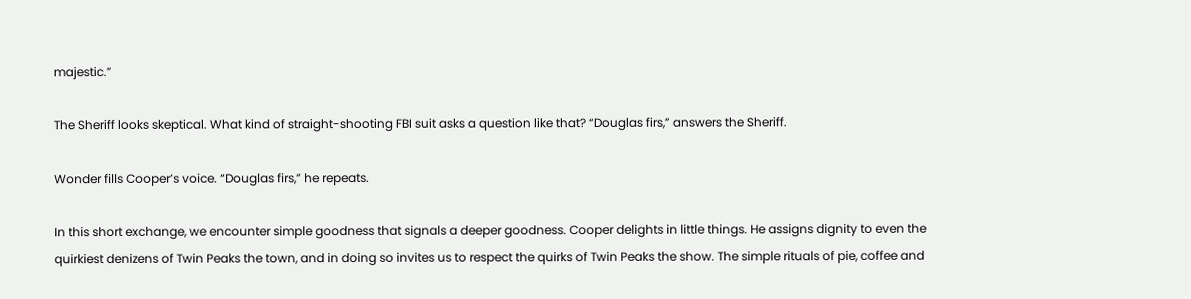majestic.”

The Sheriff looks skeptical. What kind of straight-shooting FBI suit asks a question like that? “Douglas firs,” answers the Sheriff.

Wonder fills Cooper’s voice. “Douglas firs,” he repeats.

In this short exchange, we encounter simple goodness that signals a deeper goodness. Cooper delights in little things. He assigns dignity to even the quirkiest denizens of Twin Peaks the town, and in doing so invites us to respect the quirks of Twin Peaks the show. The simple rituals of pie, coffee and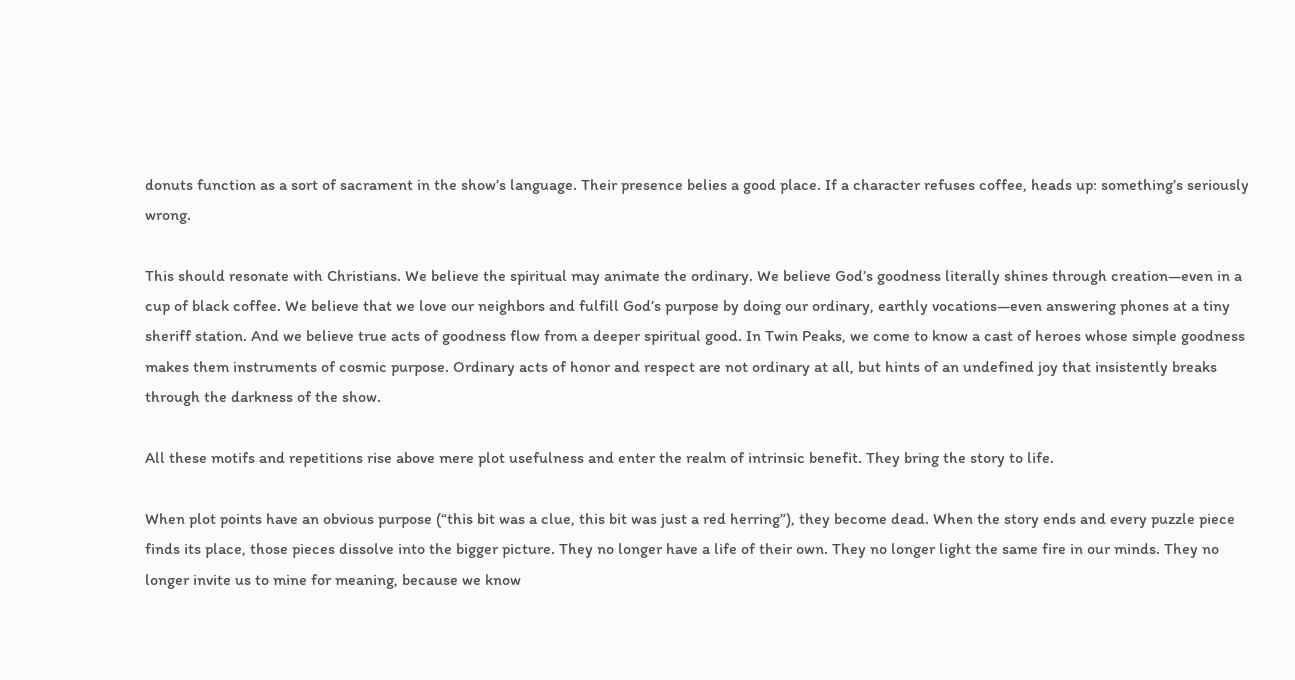donuts function as a sort of sacrament in the show’s language. Their presence belies a good place. If a character refuses coffee, heads up: something’s seriously wrong.

This should resonate with Christians. We believe the spiritual may animate the ordinary. We believe God’s goodness literally shines through creation—even in a cup of black coffee. We believe that we love our neighbors and fulfill God’s purpose by doing our ordinary, earthly vocations—even answering phones at a tiny sheriff station. And we believe true acts of goodness flow from a deeper spiritual good. In Twin Peaks, we come to know a cast of heroes whose simple goodness makes them instruments of cosmic purpose. Ordinary acts of honor and respect are not ordinary at all, but hints of an undefined joy that insistently breaks through the darkness of the show.

All these motifs and repetitions rise above mere plot usefulness and enter the realm of intrinsic benefit. They bring the story to life.

When plot points have an obvious purpose (“this bit was a clue, this bit was just a red herring”), they become dead. When the story ends and every puzzle piece finds its place, those pieces dissolve into the bigger picture. They no longer have a life of their own. They no longer light the same fire in our minds. They no longer invite us to mine for meaning, because we know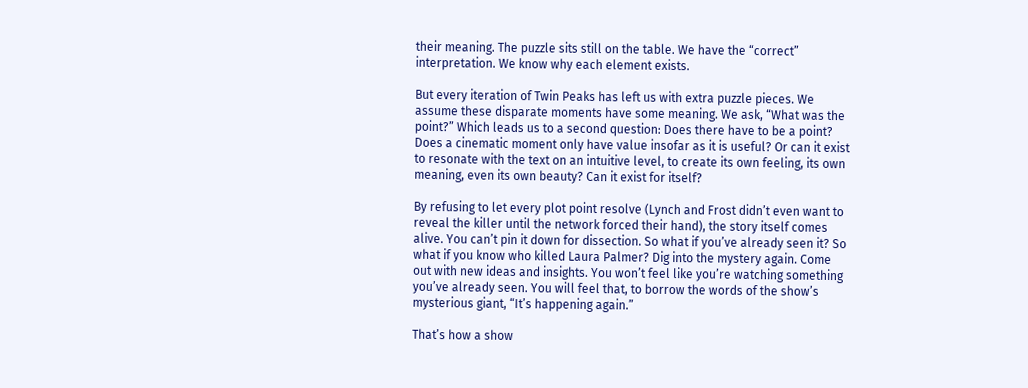their meaning. The puzzle sits still on the table. We have the “correct” interpretation. We know why each element exists.

But every iteration of Twin Peaks has left us with extra puzzle pieces. We assume these disparate moments have some meaning. We ask, “What was the point?” Which leads us to a second question: Does there have to be a point? Does a cinematic moment only have value insofar as it is useful? Or can it exist to resonate with the text on an intuitive level, to create its own feeling, its own meaning, even its own beauty? Can it exist for itself?

By refusing to let every plot point resolve (Lynch and Frost didn’t even want to reveal the killer until the network forced their hand), the story itself comes alive. You can’t pin it down for dissection. So what if you’ve already seen it? So what if you know who killed Laura Palmer? Dig into the mystery again. Come out with new ideas and insights. You won’t feel like you’re watching something you’ve already seen. You will feel that, to borrow the words of the show’s mysterious giant, “It’s happening again.”

That’s how a show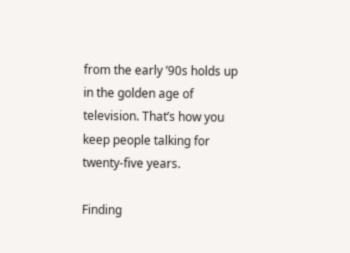from the early ’90s holds up in the golden age of television. That’s how you keep people talking for twenty-five years.

Finding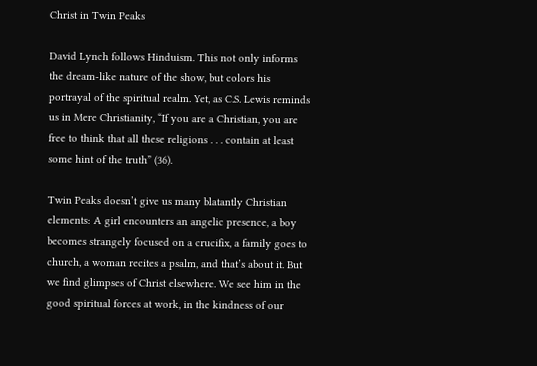Christ in Twin Peaks

David Lynch follows Hinduism. This not only informs the dream-like nature of the show, but colors his portrayal of the spiritual realm. Yet, as C.S. Lewis reminds us in Mere Christianity, “If you are a Christian, you are free to think that all these religions . . . contain at least some hint of the truth” (36).

Twin Peaks doesn’t give us many blatantly Christian elements: A girl encounters an angelic presence, a boy becomes strangely focused on a crucifix, a family goes to church, a woman recites a psalm, and that’s about it. But we find glimpses of Christ elsewhere. We see him in the good spiritual forces at work, in the kindness of our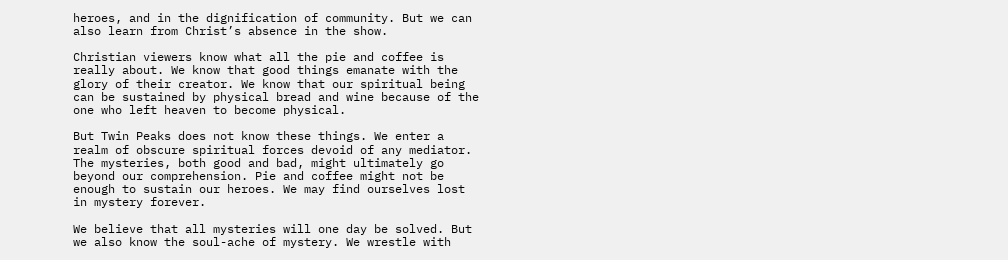heroes, and in the dignification of community. But we can also learn from Christ’s absence in the show.

Christian viewers know what all the pie and coffee is really about. We know that good things emanate with the glory of their creator. We know that our spiritual being can be sustained by physical bread and wine because of the one who left heaven to become physical.

But Twin Peaks does not know these things. We enter a realm of obscure spiritual forces devoid of any mediator. The mysteries, both good and bad, might ultimately go beyond our comprehension. Pie and coffee might not be enough to sustain our heroes. We may find ourselves lost in mystery forever.

We believe that all mysteries will one day be solved. But we also know the soul-ache of mystery. We wrestle with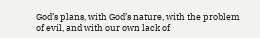God’s plans, with God’s nature, with the problem of evil, and with our own lack of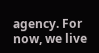agency. For now, we live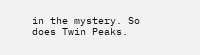in the mystery. So does Twin Peaks.